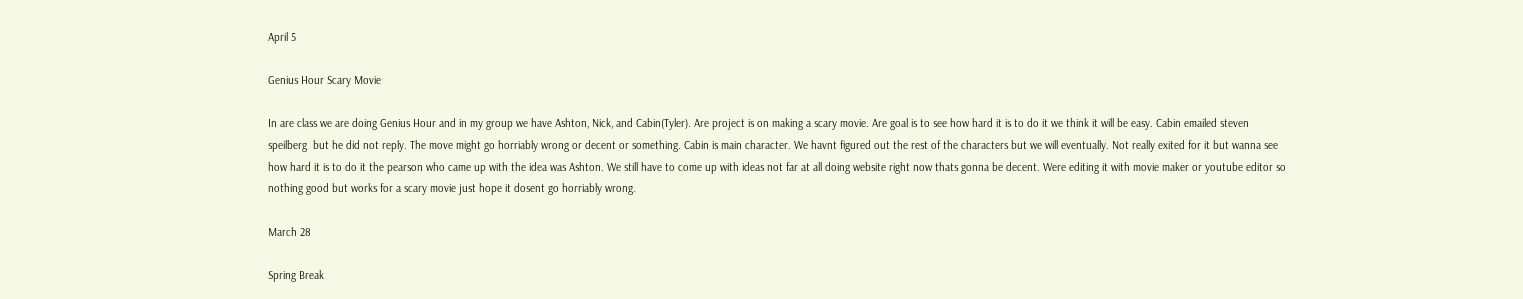April 5

Genius Hour Scary Movie

In are class we are doing Genius Hour and in my group we have Ashton, Nick, and Cabin(Tyler). Are project is on making a scary movie. Are goal is to see how hard it is to do it we think it will be easy. Cabin emailed steven speilberg  but he did not reply. The move might go horriably wrong or decent or something. Cabin is main character. We havnt figured out the rest of the characters but we will eventually. Not really exited for it but wanna see how hard it is to do it the pearson who came up with the idea was Ashton. We still have to come up with ideas not far at all doing website right now thats gonna be decent. Were editing it with movie maker or youtube editor so nothing good but works for a scary movie just hope it dosent go horriably wrong.

March 28

Spring Break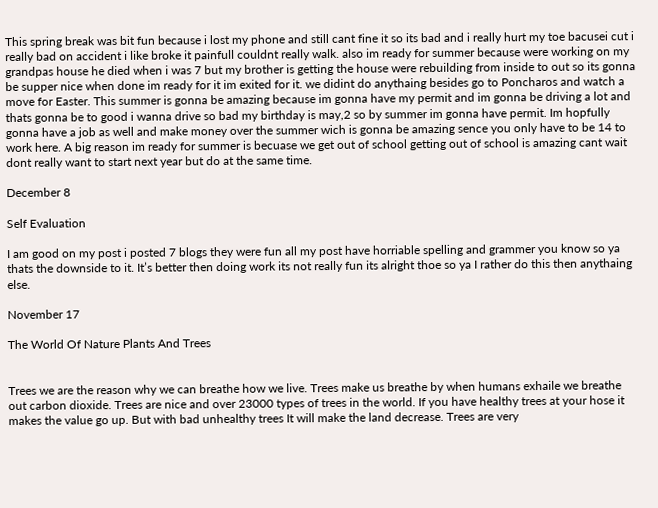This spring break was bit fun because i lost my phone and still cant fine it so its bad and i really hurt my toe bacusei cut i really bad on accident i like broke it painfull couldnt really walk. also im ready for summer because were working on my grandpas house he died when i was 7 but my brother is getting the house were rebuilding from inside to out so its gonna be supper nice when done im ready for it im exited for it. we didint do anythaing besides go to Poncharos and watch a move for Easter. This summer is gonna be amazing because im gonna have my permit and im gonna be driving a lot and thats gonna be to good i wanna drive so bad my birthday is may,2 so by summer im gonna have permit. Im hopfully gonna have a job as well and make money over the summer wich is gonna be amazing sence you only have to be 14 to work here. A big reason im ready for summer is becuase we get out of school getting out of school is amazing cant wait dont really want to start next year but do at the same time.

December 8

Self Evaluation

I am good on my post i posted 7 blogs they were fun all my post have horriable spelling and grammer you know so ya thats the downside to it. It’s better then doing work its not really fun its alright thoe so ya I rather do this then anythaing else.

November 17

The World Of Nature Plants And Trees


Trees we are the reason why we can breathe how we live. Trees make us breathe by when humans exhaile we breathe out carbon dioxide. Trees are nice and over 23000 types of trees in the world. If you have healthy trees at your hose it makes the value go up. But with bad unhealthy trees It will make the land decrease. Trees are very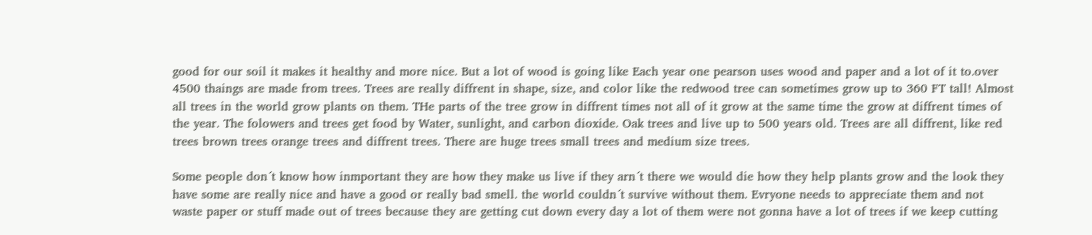good for our soil it makes it healthy and more nice. But a lot of wood is going like Each year one pearson uses wood and paper and a lot of it to.over 4500 thaings are made from trees. Trees are really diffrent in shape, size, and color like the redwood tree can sometimes grow up to 360 FT tall! Almost all trees in the world grow plants on them. THe parts of the tree grow in diffrent times not all of it grow at the same time the grow at diffrent times of the year. The folowers and trees get food by Water, sunlight, and carbon dioxide. Oak trees and live up to 500 years old. Trees are all diffrent, like red trees brown trees orange trees and diffrent trees. There are huge trees small trees and medium size trees.

Some people don´t know how inmportant they are how they make us live if they arn´t there we would die how they help plants grow and the look they have some are really nice and have a good or really bad smell. the world couldn´t survive without them. Evryone needs to appreciate them and not waste paper or stuff made out of trees because they are getting cut down every day a lot of them were not gonna have a lot of trees if we keep cutting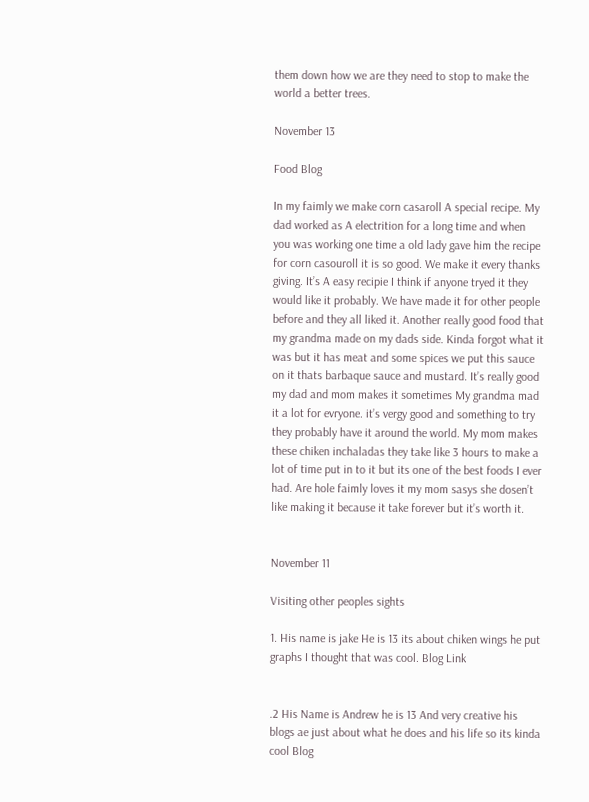them down how we are they need to stop to make the world a better trees.

November 13

Food Blog

In my faimly we make corn casaroll A special recipe. My dad worked as A electrition for a long time and when you was working one time a old lady gave him the recipe for corn casouroll it is so good. We make it every thanks giving. It’s A easy recipie I think if anyone tryed it they would like it probably. We have made it for other people before and they all liked it. Another really good food that my grandma made on my dads side. Kinda forgot what it was but it has meat and some spices we put this sauce on it thats barbaque sauce and mustard. It’s really good my dad and mom makes it sometimes My grandma mad it a lot for evryone. it’s vergy good and something to try they probably have it around the world. My mom makes these chiken inchaladas they take like 3 hours to make a lot of time put in to it but its one of the best foods I ever had. Are hole faimly loves it my mom sasys she dosen’t like making it because it take forever but it’s worth it.


November 11

Visiting other peoples sights

1. His name is jake He is 13 its about chiken wings he put graphs I thought that was cool. Blog Link


.2 His Name is Andrew he is 13 And very creative his blogs ae just about what he does and his life so its kinda cool Blog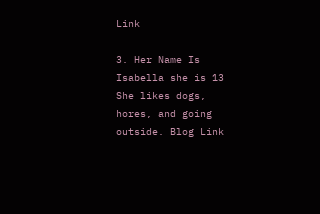Link

3. Her Name Is Isabella she is 13 She likes dogs, hores, and going outside. Blog Link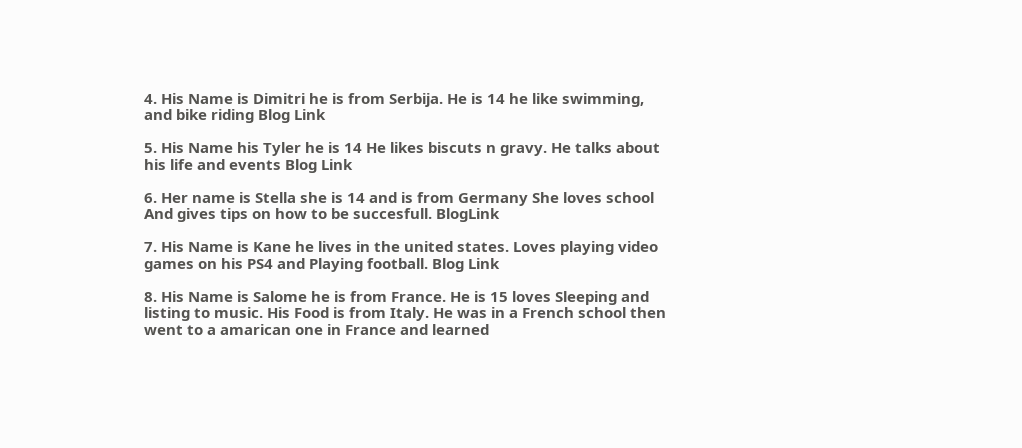4. His Name is Dimitri he is from Serbija. He is 14 he like swimming, and bike riding Blog Link

5. His Name his Tyler he is 14 He likes biscuts n gravy. He talks about his life and events Blog Link

6. Her name is Stella she is 14 and is from Germany She loves school And gives tips on how to be succesfull. BlogLink

7. His Name is Kane he lives in the united states. Loves playing video games on his PS4 and Playing football. Blog Link

8. His Name is Salome he is from France. He is 15 loves Sleeping and listing to music. His Food is from Italy. He was in a French school then went to a amarican one in France and learned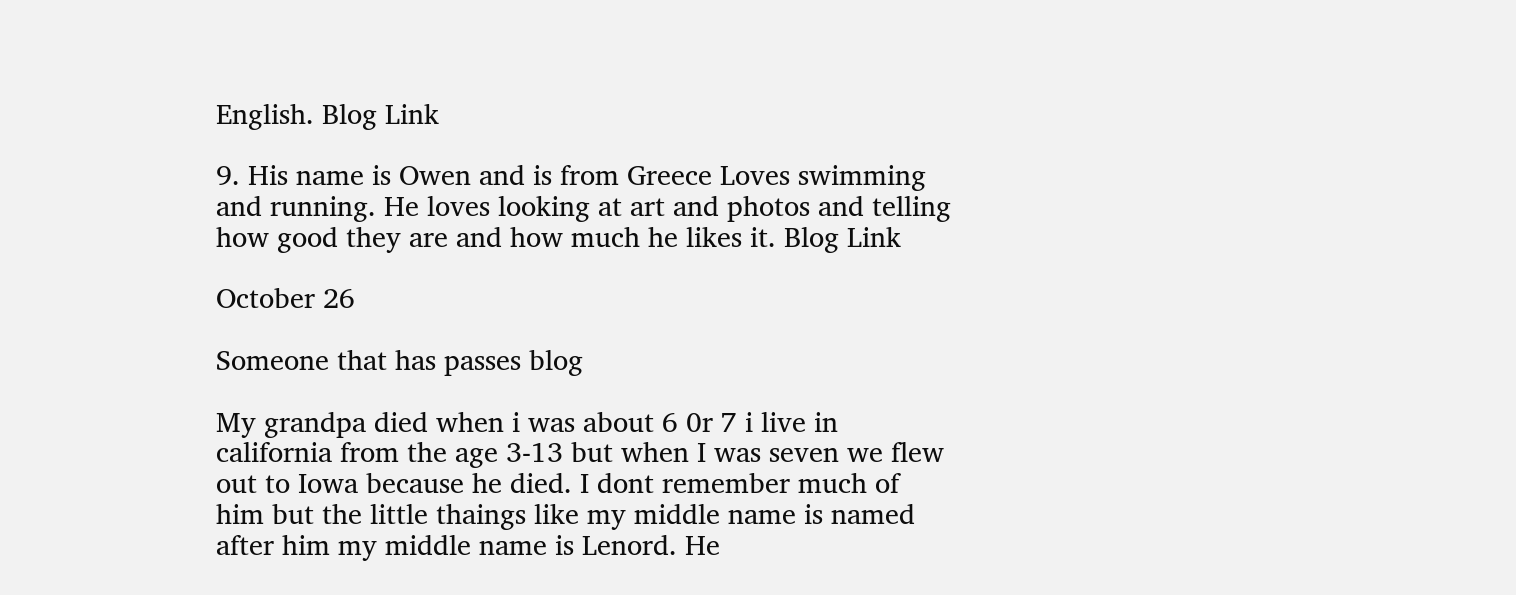English. Blog Link

9. His name is Owen and is from Greece Loves swimming and running. He loves looking at art and photos and telling how good they are and how much he likes it. Blog Link

October 26

Someone that has passes blog

My grandpa died when i was about 6 0r 7 i live in california from the age 3-13 but when I was seven we flew out to Iowa because he died. I dont remember much of him but the little thaings like my middle name is named after him my middle name is Lenord. He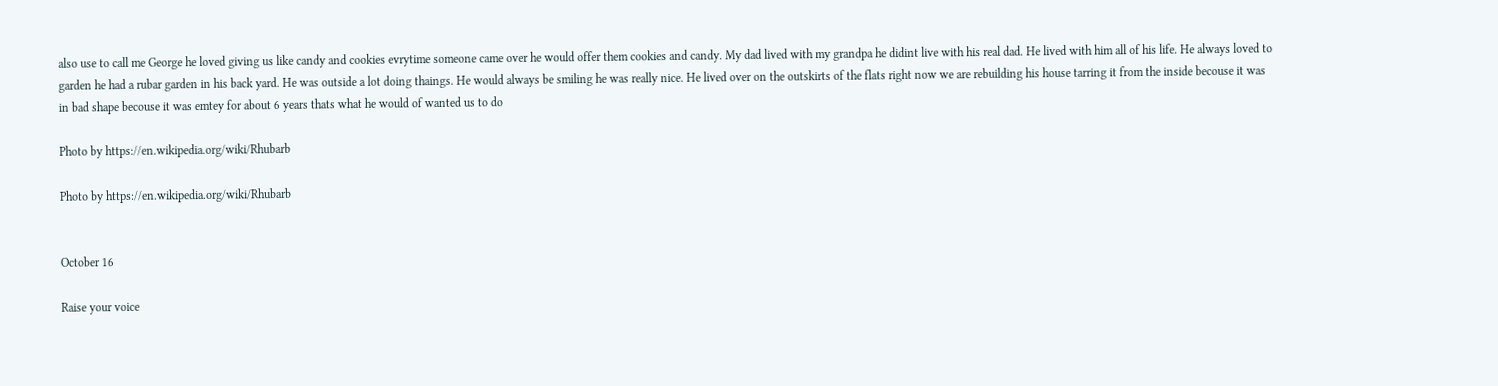also use to call me George he loved giving us like candy and cookies evrytime someone came over he would offer them cookies and candy. My dad lived with my grandpa he didint live with his real dad. He lived with him all of his life. He always loved to garden he had a rubar garden in his back yard. He was outside a lot doing thaings. He would always be smiling he was really nice. He lived over on the outskirts of the flats right now we are rebuilding his house tarring it from the inside becouse it was in bad shape becouse it was emtey for about 6 years thats what he would of wanted us to do

Photo by https://en.wikipedia.org/wiki/Rhubarb

Photo by https://en.wikipedia.org/wiki/Rhubarb


October 16

Raise your voice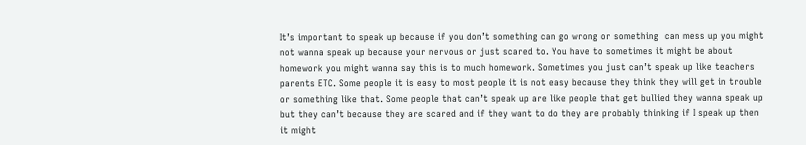It’s important to speak up because if you don’t something can go wrong or something  can mess up you might not wanna speak up because your nervous or just scared to. You have to sometimes it might be about homework you might wanna say this is to much homework. Sometimes you just can’t speak up like teachers parents ETC. Some people it is easy to most people it is not easy because they think they will get in trouble or something like that. Some people that can’t speak up are like people that get bullied they wanna speak up but they can’t because they are scared and if they want to do they are probably thinking if I speak up then it might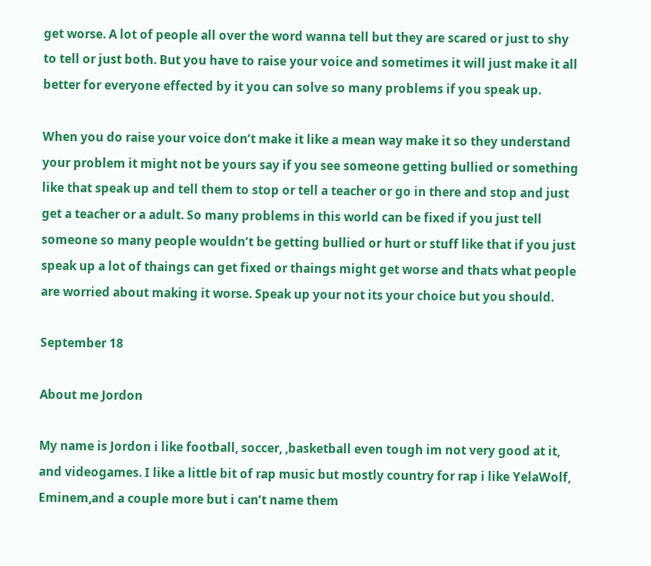get worse. A lot of people all over the word wanna tell but they are scared or just to shy to tell or just both. But you have to raise your voice and sometimes it will just make it all better for everyone effected by it you can solve so many problems if you speak up.

When you do raise your voice don’t make it like a mean way make it so they understand your problem it might not be yours say if you see someone getting bullied or something like that speak up and tell them to stop or tell a teacher or go in there and stop and just get a teacher or a adult. So many problems in this world can be fixed if you just tell someone so many people wouldn’t be getting bullied or hurt or stuff like that if you just speak up a lot of thaings can get fixed or thaings might get worse and thats what people are worried about making it worse. Speak up your not its your choice but you should.

September 18

About me Jordon

My name is Jordon i like football, soccer, ,basketball even tough im not very good at it, and videogames. I like a little bit of rap music but mostly country for rap i like YelaWolf, Eminem,and a couple more but i can’t name them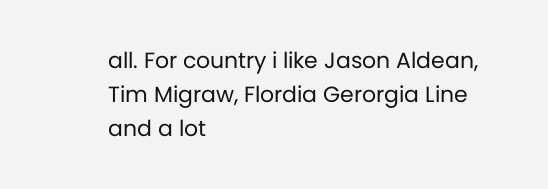all. For country i like Jason Aldean, Tim Migraw, Flordia Gerorgia Line and a lot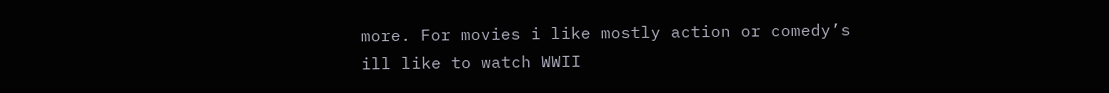more. For movies i like mostly action or comedy’s ill like to watch WWII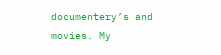documentery’s and movies. My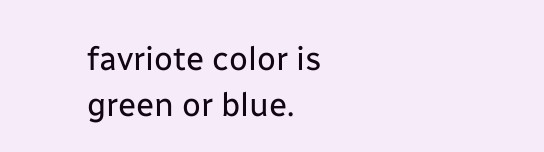favriote color is green or blue.